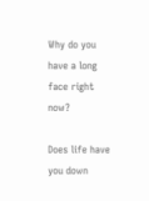Why do you have a long face right now?

Does life have you down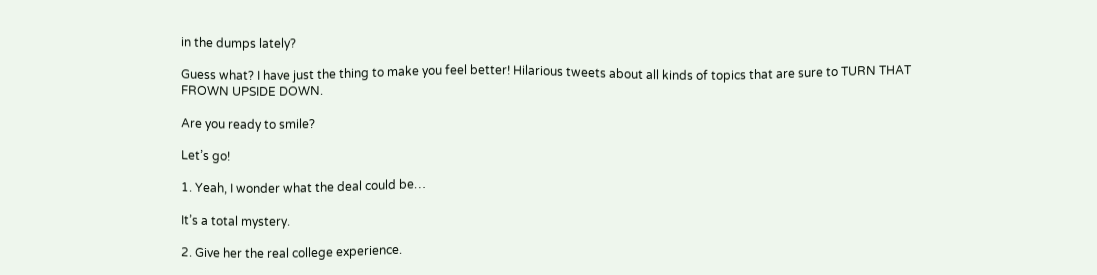in the dumps lately?

Guess what? I have just the thing to make you feel better! Hilarious tweets about all kinds of topics that are sure to TURN THAT FROWN UPSIDE DOWN.

Are you ready to smile?

Let’s go!

1. Yeah, I wonder what the deal could be…

It’s a total mystery.

2. Give her the real college experience.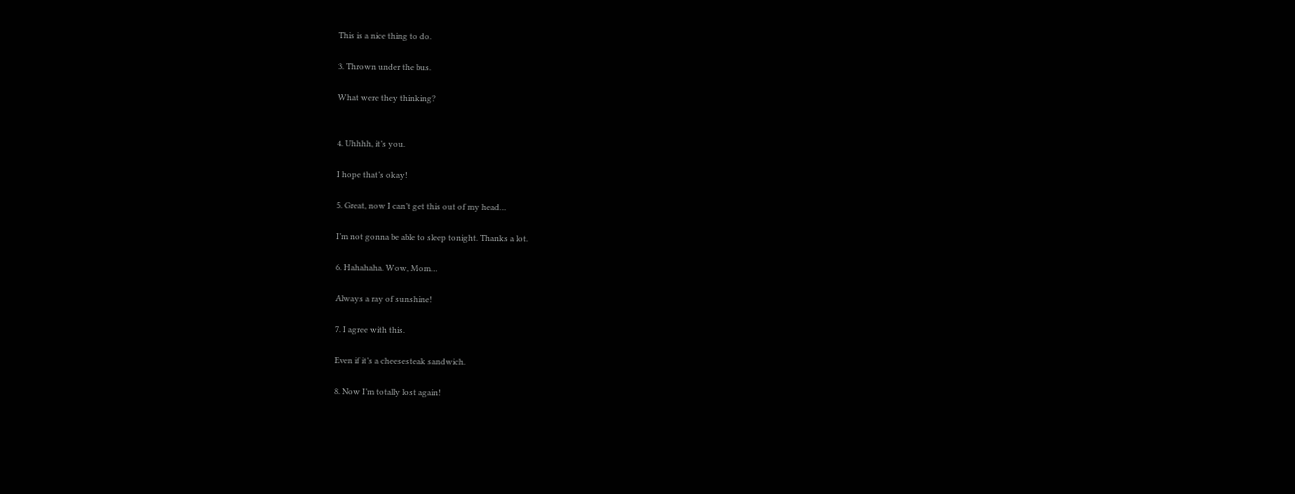This is a nice thing to do.

3. Thrown under the bus.

What were they thinking?


4. Uhhhh, it’s you.

I hope that’s okay!

5. Great, now I can’t get this out of my head…

I’m not gonna be able to sleep tonight. Thanks a lot.

6. Hahahaha. Wow, Mom…

Always a ray of sunshine!

7. I agree with this.

Even if it’s a cheesesteak sandwich.

8. Now I’m totally lost again!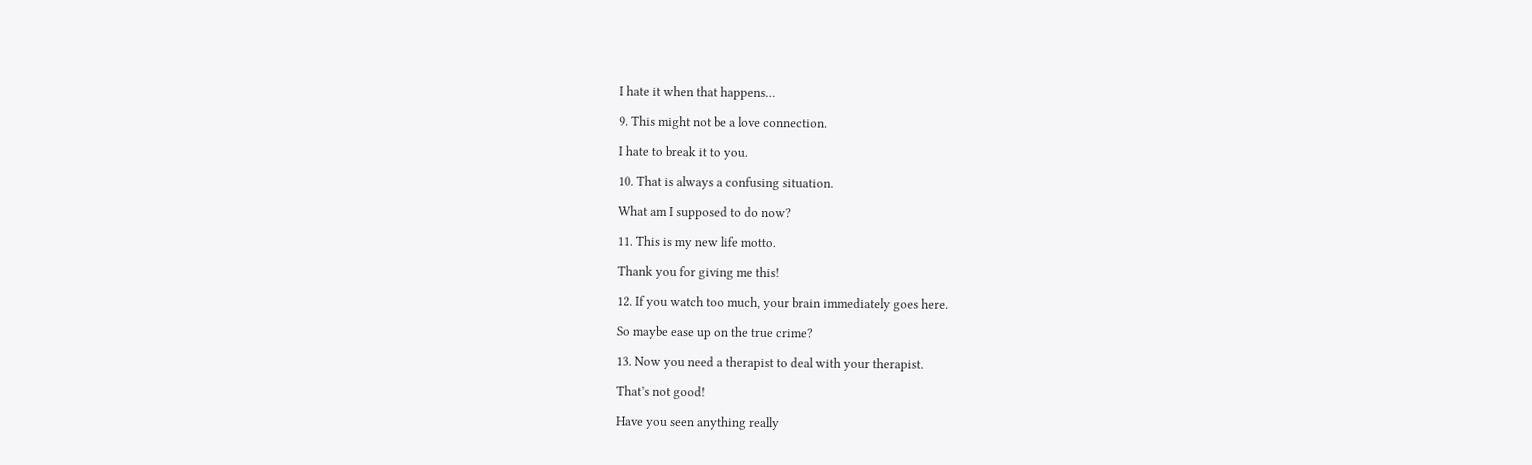I hate it when that happens…

9. This might not be a love connection.

I hate to break it to you.

10. That is always a confusing situation.

What am I supposed to do now?

11. This is my new life motto.

Thank you for giving me this!

12. If you watch too much, your brain immediately goes here.

So maybe ease up on the true crime?

13. Now you need a therapist to deal with your therapist.

That’s not good!

Have you seen anything really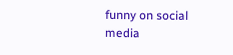funny on social media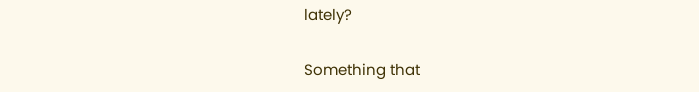lately?

Something that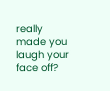really made you laugh your face off?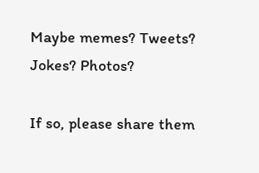Maybe memes? Tweets? Jokes? Photos?

If so, please share them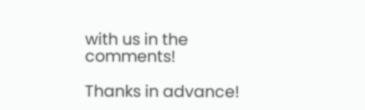with us in the comments!

Thanks in advance!